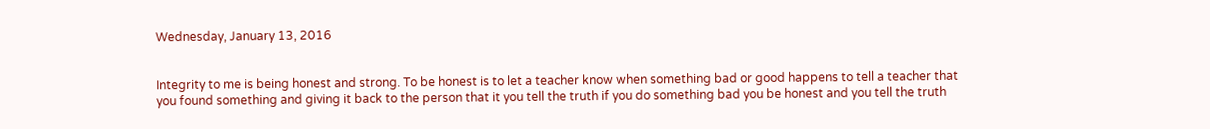Wednesday, January 13, 2016


Integrity to me is being honest and strong. To be honest is to let a teacher know when something bad or good happens to tell a teacher that you found something and giving it back to the person that it you tell the truth if you do something bad you be honest and you tell the truth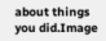about things you did.Image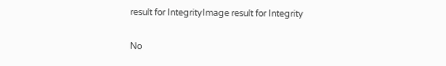result for IntegrityImage result for Integrity

No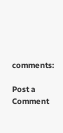comments:

Post a Comment